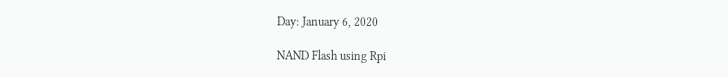Day: January 6, 2020

NAND Flash using Rpi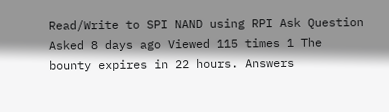Read/Write to SPI NAND using RPI Ask Question Asked 8 days ago Viewed 115 times 1 The bounty expires in 22 hours. Answers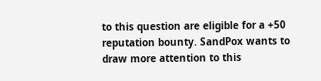to this question are eligible for a +50 reputation bounty. SandPox wants to draw more attention to this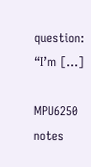question: “I’m […]

MPU6250 notes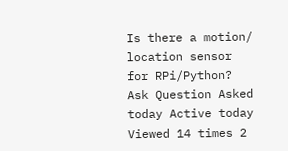Is there a motion/ location sensor for RPi/Python? Ask Question Asked today Active today Viewed 14 times 2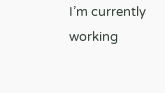I’m currently working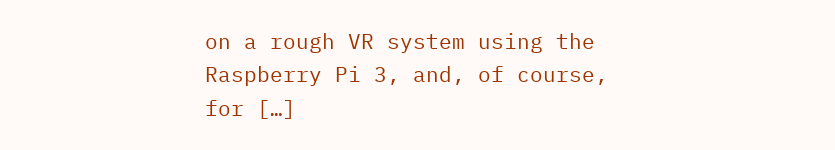on a rough VR system using the Raspberry Pi 3, and, of course, for […]